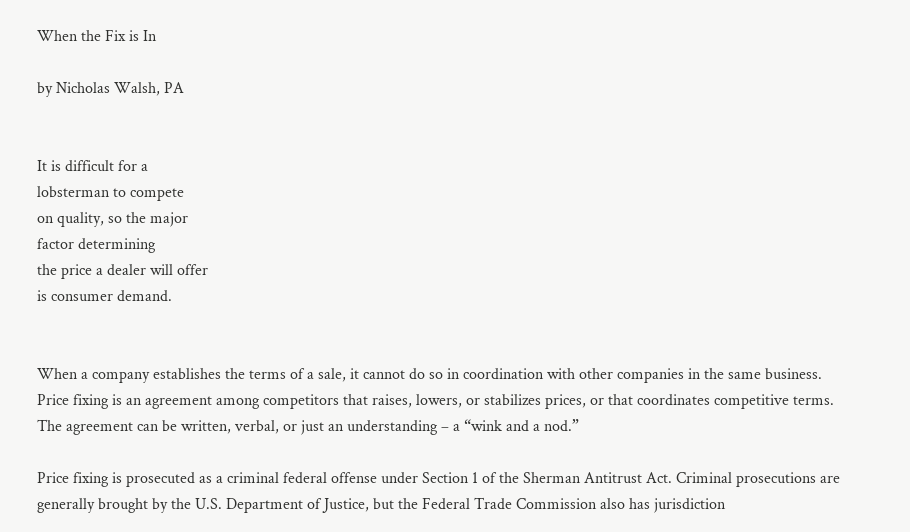When the Fix is In

by Nicholas Walsh, PA


It is difficult for a
lobsterman to compete
on quality, so the major
factor determining
the price a dealer will offer
is consumer demand.


When a company establishes the terms of a sale, it cannot do so in coordination with other companies in the same business. Price fixing is an agreement among competitors that raises, lowers, or stabilizes prices, or that coordinates competitive terms. The agreement can be written, verbal, or just an understanding – a “wink and a nod.”

Price fixing is prosecuted as a criminal federal offense under Section 1 of the Sherman Antitrust Act. Criminal prosecutions are generally brought by the U.S. Department of Justice, but the Federal Trade Commission also has jurisdiction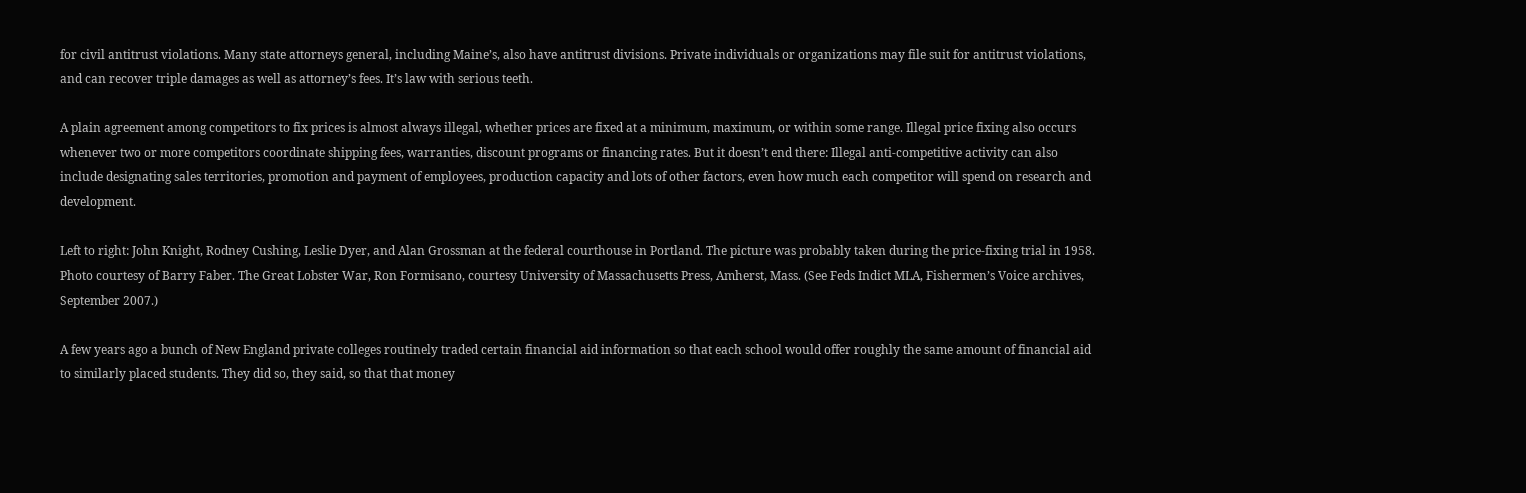for civil antitrust violations. Many state attorneys general, including Maine’s, also have antitrust divisions. Private individuals or organizations may file suit for antitrust violations, and can recover triple damages as well as attorney’s fees. It’s law with serious teeth.

A plain agreement among competitors to fix prices is almost always illegal, whether prices are fixed at a minimum, maximum, or within some range. Illegal price fixing also occurs whenever two or more competitors coordinate shipping fees, warranties, discount programs or financing rates. But it doesn’t end there: Illegal anti-competitive activity can also include designating sales territories, promotion and payment of employees, production capacity and lots of other factors, even how much each competitor will spend on research and development.

Left to right: John Knight, Rodney Cushing, Leslie Dyer, and Alan Grossman at the federal courthouse in Portland. The picture was probably taken during the price-fixing trial in 1958. Photo courtesy of Barry Faber. The Great Lobster War, Ron Formisano, courtesy University of Massachusetts Press, Amherst, Mass. (See Feds Indict MLA, Fishermen’s Voice archives, September 2007.)

A few years ago a bunch of New England private colleges routinely traded certain financial aid information so that each school would offer roughly the same amount of financial aid to similarly placed students. They did so, they said, so that that money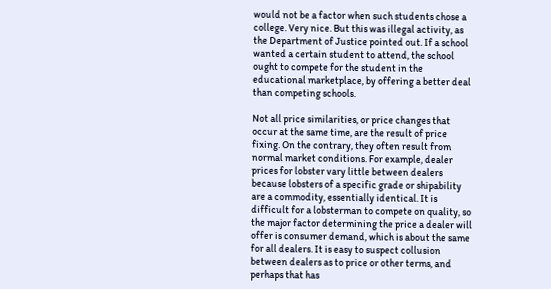would not be a factor when such students chose a college. Very nice. But this was illegal activity, as the Department of Justice pointed out. If a school wanted a certain student to attend, the school ought to compete for the student in the educational marketplace, by offering a better deal than competing schools.

Not all price similarities, or price changes that occur at the same time, are the result of price fixing. On the contrary, they often result from normal market conditions. For example, dealer prices for lobster vary little between dealers because lobsters of a specific grade or shipability are a commodity, essentially identical. It is difficult for a lobsterman to compete on quality, so the major factor determining the price a dealer will offer is consumer demand, which is about the same for all dealers. It is easy to suspect collusion between dealers as to price or other terms, and perhaps that has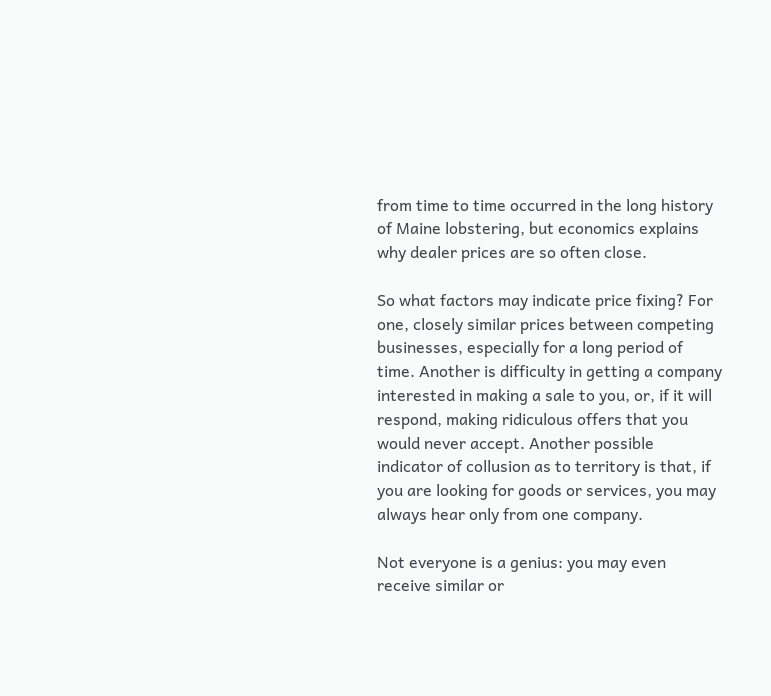from time to time occurred in the long history of Maine lobstering, but economics explains why dealer prices are so often close.

So what factors may indicate price fixing? For one, closely similar prices between competing businesses, especially for a long period of time. Another is difficulty in getting a company interested in making a sale to you, or, if it will respond, making ridiculous offers that you would never accept. Another possible indicator of collusion as to territory is that, if you are looking for goods or services, you may always hear only from one company.

Not everyone is a genius: you may even receive similar or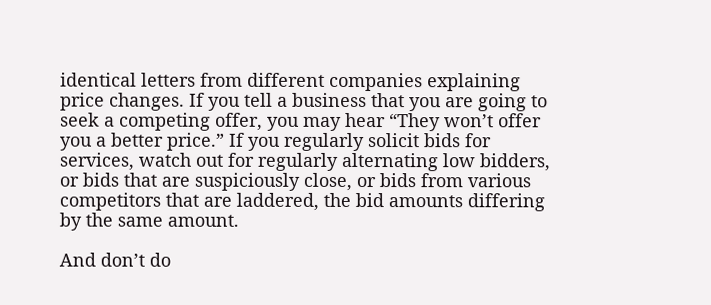identical letters from different companies explaining price changes. If you tell a business that you are going to seek a competing offer, you may hear “They won’t offer you a better price.” If you regularly solicit bids for services, watch out for regularly alternating low bidders, or bids that are suspiciously close, or bids from various competitors that are laddered, the bid amounts differing by the same amount.

And don’t do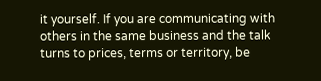it yourself. If you are communicating with others in the same business and the talk turns to prices, terms or territory, be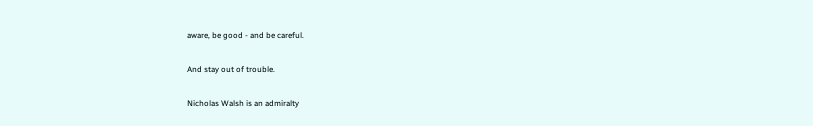aware, be good - and be careful.

And stay out of trouble.

Nicholas Walsh is an admiralty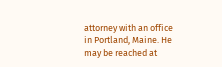attorney with an office in Portland, Maine. He may be reached at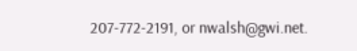207-772-2191, or nwalsh@gwi.net.